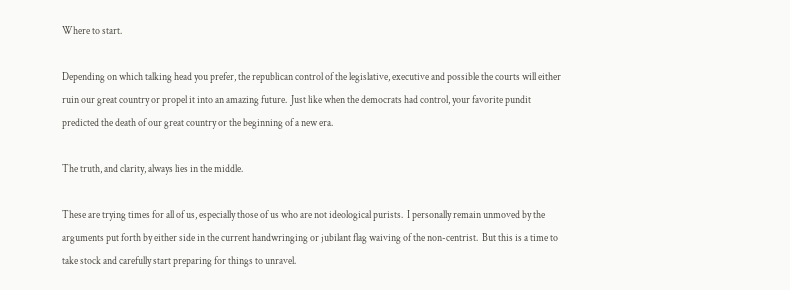Where to start.

Depending on which talking head you prefer, the republican control of the legislative, executive and possible the courts will either ruin our great country or propel it into an amazing future.  Just like when the democrats had control, your favorite pundit predicted the death of our great country or the beginning of a new era.

The truth, and clarity, always lies in the middle.

These are trying times for all of us, especially those of us who are not ideological purists.  I personally remain unmoved by the arguments put forth by either side in the current handwringing or jubilant flag waiving of the non-centrist.  But this is a time to take stock and carefully start preparing for things to unravel.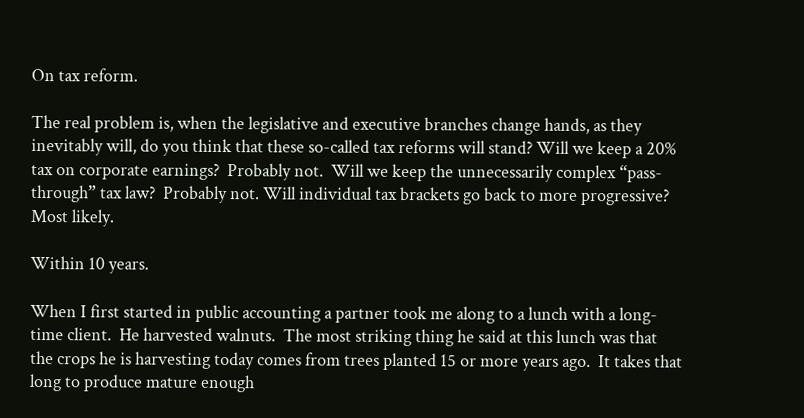On tax reform.

The real problem is, when the legislative and executive branches change hands, as they inevitably will, do you think that these so-called tax reforms will stand? Will we keep a 20% tax on corporate earnings?  Probably not.  Will we keep the unnecessarily complex “pass-through” tax law?  Probably not. Will individual tax brackets go back to more progressive?  Most likely.

Within 10 years.

When I first started in public accounting a partner took me along to a lunch with a long-time client.  He harvested walnuts.  The most striking thing he said at this lunch was that the crops he is harvesting today comes from trees planted 15 or more years ago.  It takes that long to produce mature enough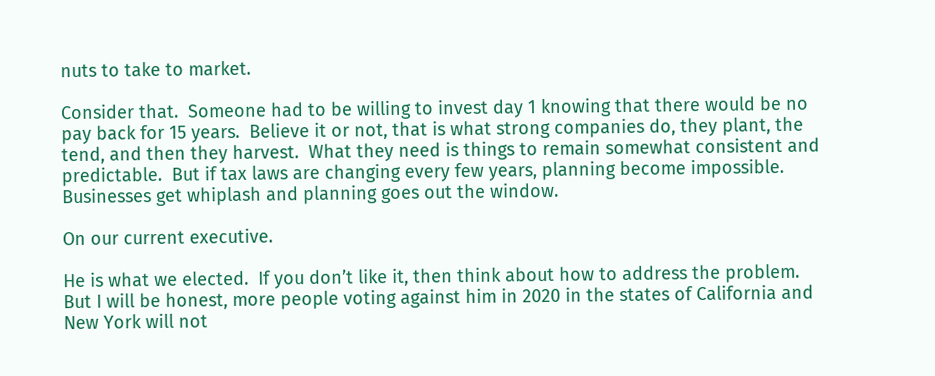nuts to take to market.

Consider that.  Someone had to be willing to invest day 1 knowing that there would be no pay back for 15 years.  Believe it or not, that is what strong companies do, they plant, the tend, and then they harvest.  What they need is things to remain somewhat consistent and predictable.  But if tax laws are changing every few years, planning become impossible.  Businesses get whiplash and planning goes out the window.

On our current executive.

He is what we elected.  If you don’t like it, then think about how to address the problem.  But I will be honest, more people voting against him in 2020 in the states of California and New York will not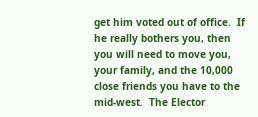get him voted out of office.  If he really bothers you, then you will need to move you, your family, and the 10,000 close friends you have to the mid-west.  The Elector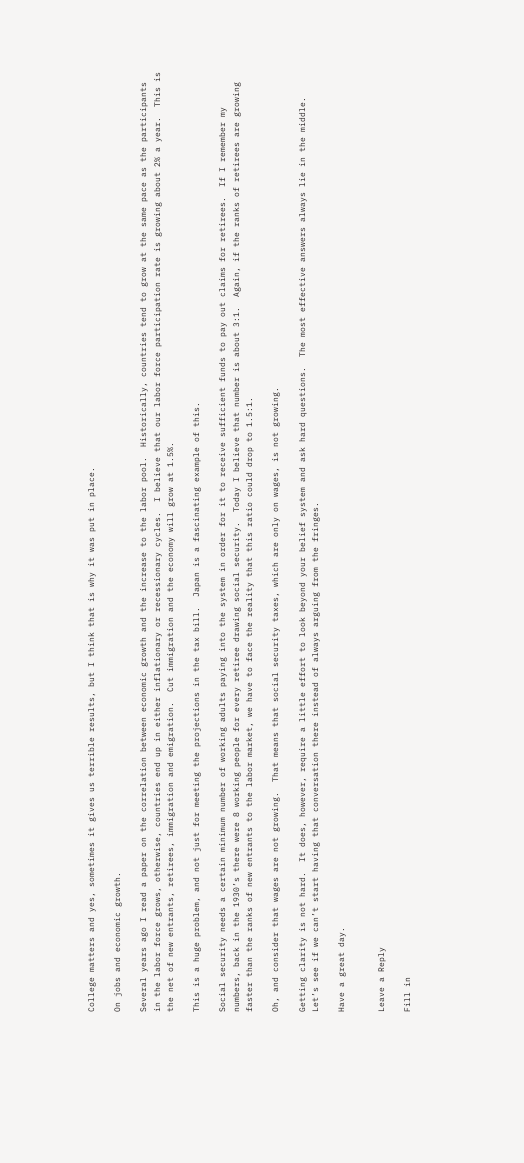College matters and yes, sometimes it gives us terrible results, but I think that is why it was put in place.

On jobs and economic growth.

Several years ago I read a paper on the correlation between economic growth and the increase to the labor pool.  Historically, countries tend to grow at the same pace as the participants in the labor force grows, otherwise, countries end up in either inflationary or recessionary cycles.  I believe that our labor force participation rate is growing about 2% a year.  This is the net of new entrants, retirees, immigration and emigration.  Cut immigration and the economy will grow at 1.5%.

This is a huge problem, and not just for meeting the projections in the tax bill.  Japan is a fascinating example of this.

Social security needs a certain minimum number of working adults paying into the system in order for it to receive sufficient funds to pay out claims for retirees.  If I remember my numbers, back in the 1930’s there were 8 working people for every retiree drawing social security.  Today I believe that number is about 3:1.  Again, if the ranks of retirees are growing faster than the ranks of new entrants to the labor market, we have to face the reality that this ratio could drop to 1.5:1.

Oh, and consider that wages are not growing.  That means that social security taxes, which are only on wages, is not growing.

Getting clarity is not hard.  It does, however, require a little effort to look beyond your belief system and ask hard questions.  The most effective answers always lie in the middle.  Let’s see if we can’t start having that conversation there instead of always arguing from the fringes.

Have a great day.


Leave a Reply

Fill in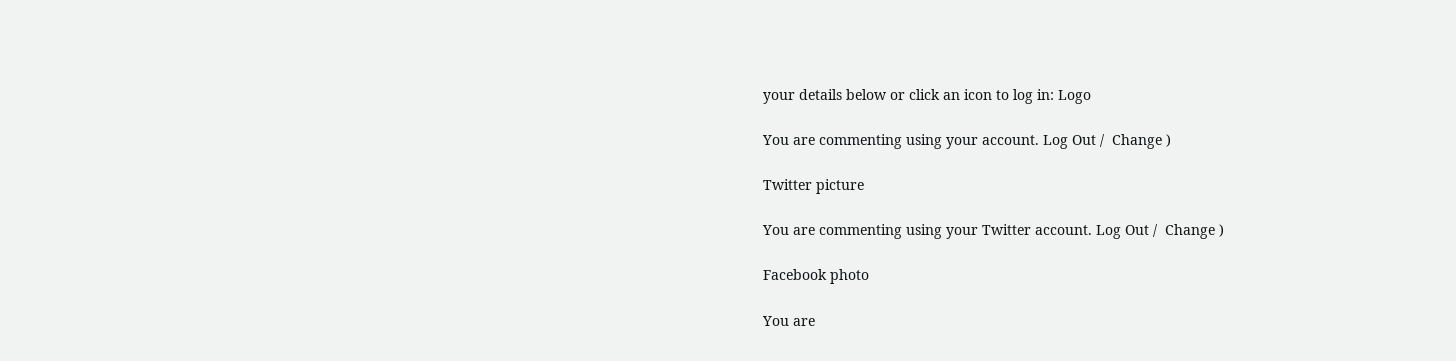your details below or click an icon to log in: Logo

You are commenting using your account. Log Out /  Change )

Twitter picture

You are commenting using your Twitter account. Log Out /  Change )

Facebook photo

You are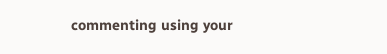commenting using your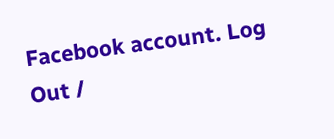Facebook account. Log Out /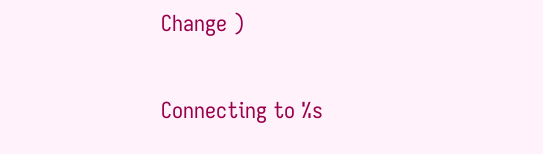Change )

Connecting to %s